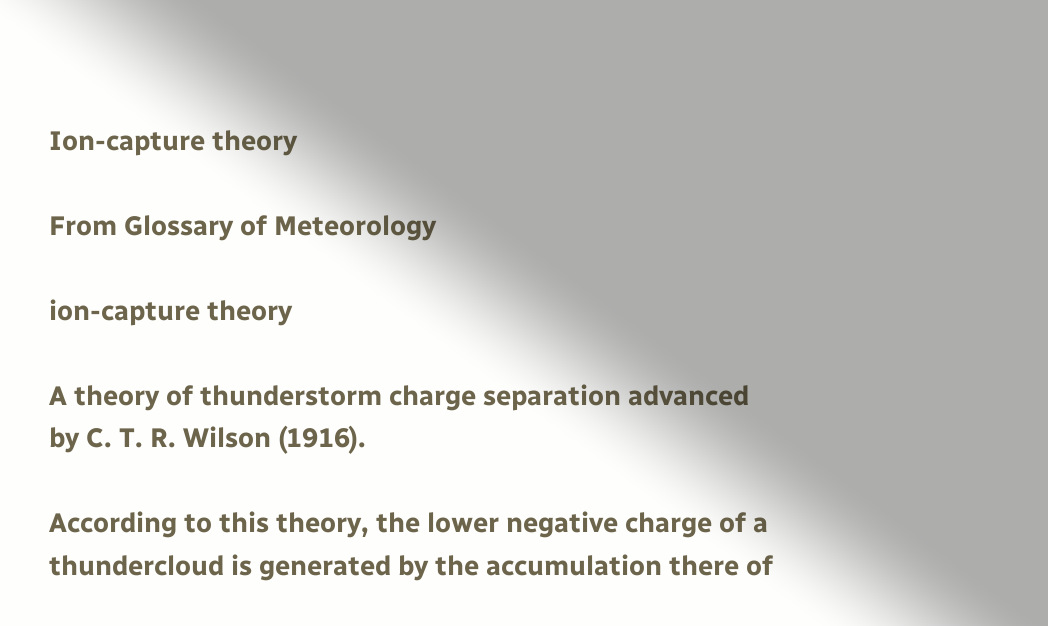Ion-capture theory

From Glossary of Meteorology

ion-capture theory

A theory of thunderstorm charge separation advanced by C. T. R. Wilson (1916).

According to this theory, the lower negative charge of a thundercloud is generated by the accumulation there of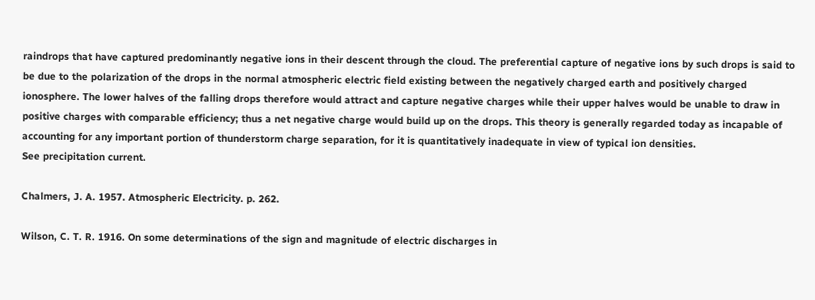raindrops that have captured predominantly negative ions in their descent through the cloud. The preferential capture of negative ions by such drops is said to be due to the polarization of the drops in the normal atmospheric electric field existing between the negatively charged earth and positively charged ionosphere. The lower halves of the falling drops therefore would attract and capture negative charges while their upper halves would be unable to draw in positive charges with comparable efficiency; thus a net negative charge would build up on the drops. This theory is generally regarded today as incapable of accounting for any important portion of thunderstorm charge separation, for it is quantitatively inadequate in view of typical ion densities.
See precipitation current.

Chalmers, J. A. 1957. Atmospheric Electricity. p. 262.

Wilson, C. T. R. 1916. On some determinations of the sign and magnitude of electric discharges in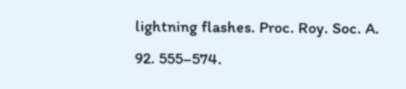lightning flashes. Proc. Roy. Soc. A. 92. 555–574.